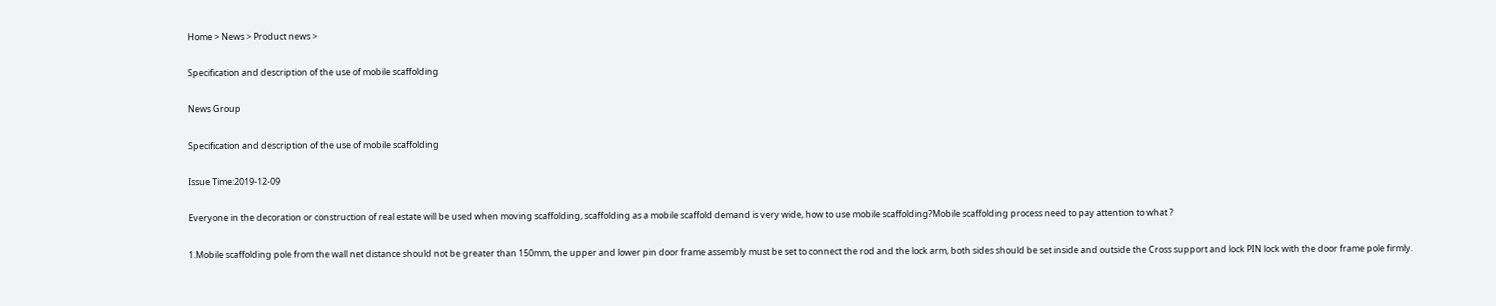Home > News > Product news >

Specification and description of the use of mobile scaffolding

News Group

Specification and description of the use of mobile scaffolding

Issue Time:2019-12-09

Everyone in the decoration or construction of real estate will be used when moving scaffolding, scaffolding as a mobile scaffold demand is very wide, how to use mobile scaffolding?Mobile scaffolding process need to pay attention to what ?

1.Mobile scaffolding pole from the wall net distance should not be greater than 150mm, the upper and lower pin door frame assembly must be set to connect the rod and the lock arm, both sides should be set inside and outside the Cross support and lock PIN lock with the door frame pole firmly.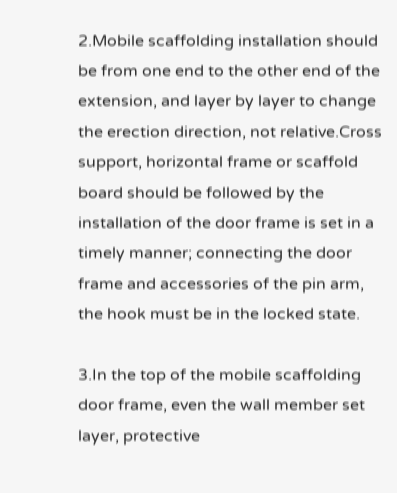2.Mobile scaffolding installation should be from one end to the other end of the extension, and layer by layer to change the erection direction, not relative.Cross support, horizontal frame or scaffold board should be followed by the installation of the door frame is set in a timely manner; connecting the door frame and accessories of the pin arm, the hook must be in the locked state.

3.In the top of the mobile scaffolding door frame, even the wall member set layer, protective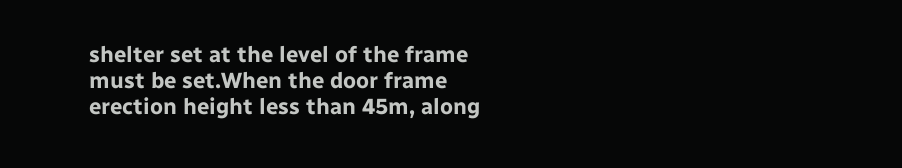shelter set at the level of the frame must be set.When the door frame erection height less than 45m, along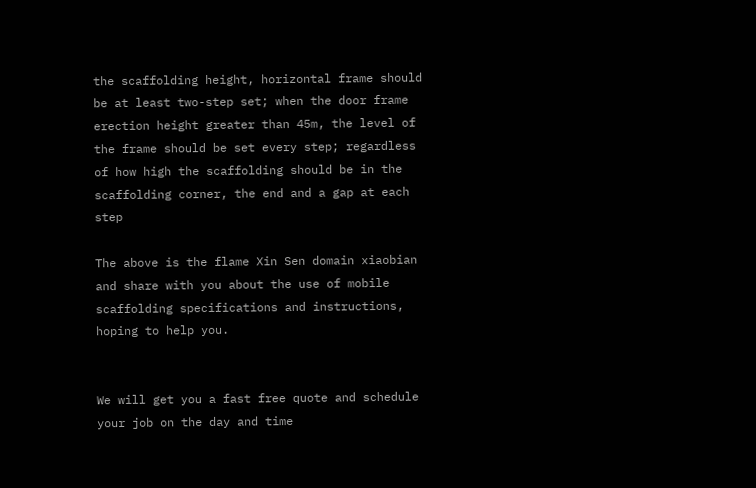the scaffolding height, horizontal frame should be at least two-step set; when the door frame erection height greater than 45m, the level of the frame should be set every step; regardless of how high the scaffolding should be in the scaffolding corner, the end and a gap at each step

The above is the flame Xin Sen domain xiaobian and share with you about the use of mobile scaffolding specifications and instructions, hoping to help you.


We will get you a fast free quote and schedule your job on the day and time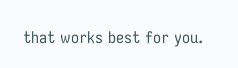that works best for you.